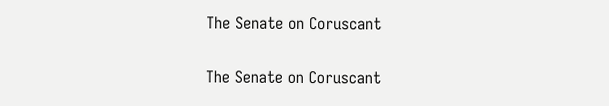The Senate on Coruscant

The Senate on Coruscant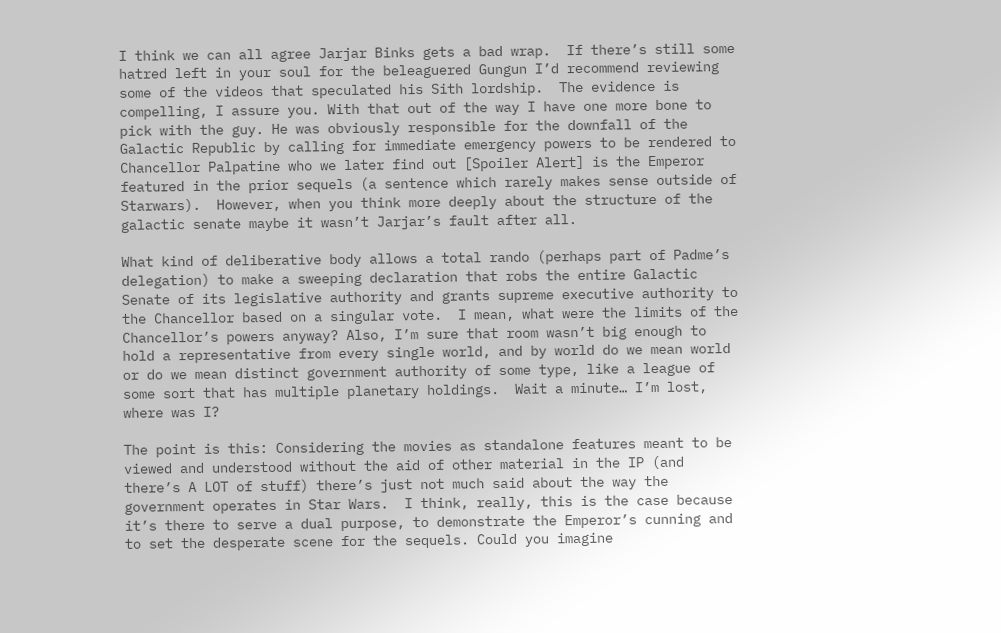I think we can all agree Jarjar Binks gets a bad wrap.  If there’s still some hatred left in your soul for the beleaguered Gungun I’d recommend reviewing some of the videos that speculated his Sith lordship.  The evidence is compelling, I assure you. With that out of the way I have one more bone to pick with the guy. He was obviously responsible for the downfall of the Galactic Republic by calling for immediate emergency powers to be rendered to Chancellor Palpatine who we later find out [Spoiler Alert] is the Emperor featured in the prior sequels (a sentence which rarely makes sense outside of Starwars).  However, when you think more deeply about the structure of the galactic senate maybe it wasn’t Jarjar’s fault after all.

What kind of deliberative body allows a total rando (perhaps part of Padme’s delegation) to make a sweeping declaration that robs the entire Galactic Senate of its legislative authority and grants supreme executive authority to the Chancellor based on a singular vote.  I mean, what were the limits of the Chancellor’s powers anyway? Also, I’m sure that room wasn’t big enough to hold a representative from every single world, and by world do we mean world or do we mean distinct government authority of some type, like a league of some sort that has multiple planetary holdings.  Wait a minute… I’m lost, where was I?

The point is this: Considering the movies as standalone features meant to be viewed and understood without the aid of other material in the IP (and there’s A LOT of stuff) there’s just not much said about the way the government operates in Star Wars.  I think, really, this is the case because it’s there to serve a dual purpose, to demonstrate the Emperor’s cunning and to set the desperate scene for the sequels. Could you imagine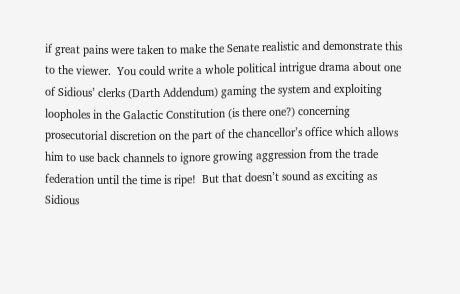if great pains were taken to make the Senate realistic and demonstrate this to the viewer.  You could write a whole political intrigue drama about one of Sidious’ clerks (Darth Addendum) gaming the system and exploiting loopholes in the Galactic Constitution (is there one?) concerning prosecutorial discretion on the part of the chancellor’s office which allows him to use back channels to ignore growing aggression from the trade federation until the time is ripe!  But that doesn’t sound as exciting as Sidious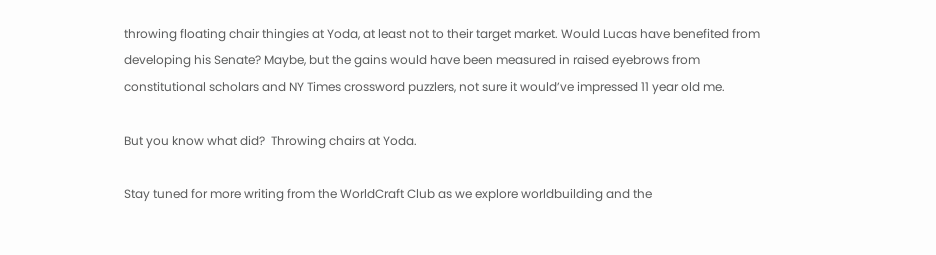throwing floating chair thingies at Yoda, at least not to their target market. Would Lucas have benefited from developing his Senate? Maybe, but the gains would have been measured in raised eyebrows from constitutional scholars and NY Times crossword puzzlers, not sure it would’ve impressed 11 year old me.

But you know what did?  Throwing chairs at Yoda.

Stay tuned for more writing from the WorldCraft Club as we explore worldbuilding and the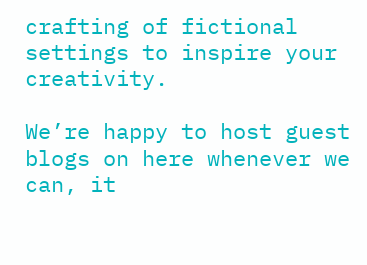crafting of fictional settings to inspire your creativity.

We’re happy to host guest blogs on here whenever we can, it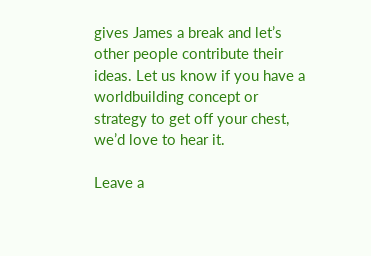gives James a break and let’s other people contribute their ideas. Let us know if you have a worldbuilding concept or strategy to get off your chest, we’d love to hear it.

Leave a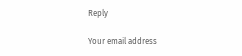Reply

Your email address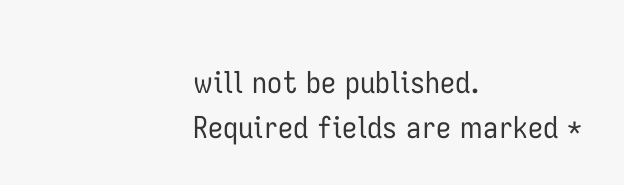will not be published. Required fields are marked *